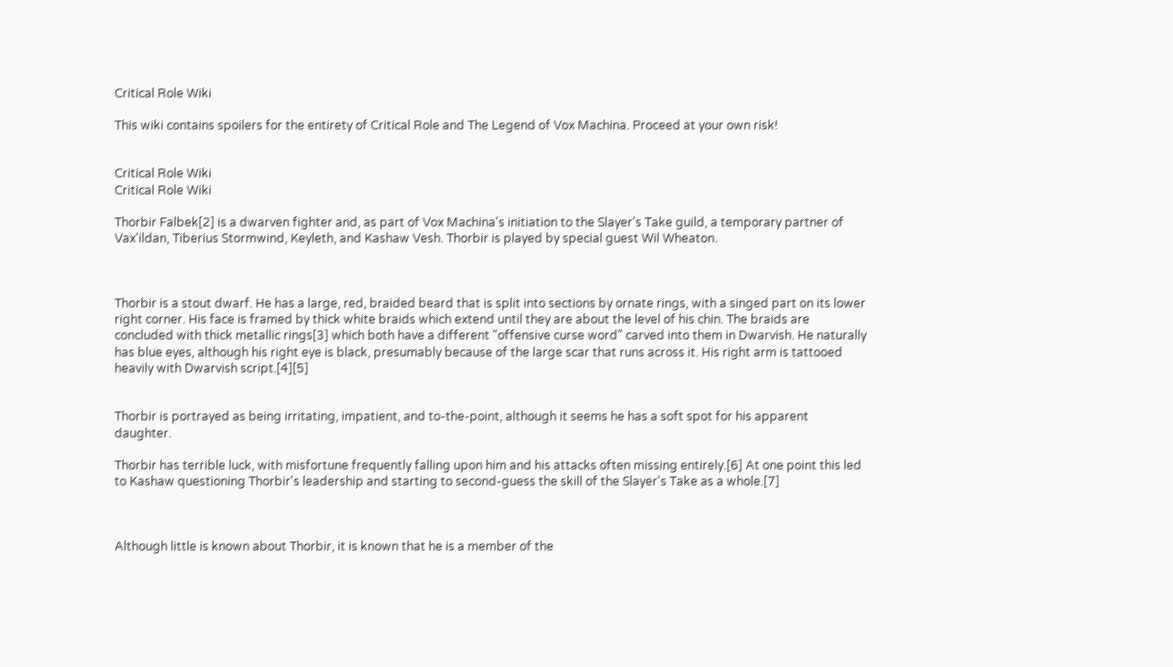Critical Role Wiki

This wiki contains spoilers for the entirety of Critical Role and The Legend of Vox Machina. Proceed at your own risk!


Critical Role Wiki
Critical Role Wiki

Thorbir Falbek[2] is a dwarven fighter and, as part of Vox Machina's initiation to the Slayer's Take guild, a temporary partner of Vax'ildan, Tiberius Stormwind, Keyleth, and Kashaw Vesh. Thorbir is played by special guest Wil Wheaton.



Thorbir is a stout dwarf. He has a large, red, braided beard that is split into sections by ornate rings, with a singed part on its lower right corner. His face is framed by thick white braids which extend until they are about the level of his chin. The braids are concluded with thick metallic rings[3] which both have a different "offensive curse word" carved into them in Dwarvish. He naturally has blue eyes, although his right eye is black, presumably because of the large scar that runs across it. His right arm is tattooed heavily with Dwarvish script.[4][5]


Thorbir is portrayed as being irritating, impatient, and to-the-point, although it seems he has a soft spot for his apparent daughter.

Thorbir has terrible luck, with misfortune frequently falling upon him and his attacks often missing entirely.[6] At one point this led to Kashaw questioning Thorbir's leadership and starting to second-guess the skill of the Slayer's Take as a whole.[7]



Although little is known about Thorbir, it is known that he is a member of the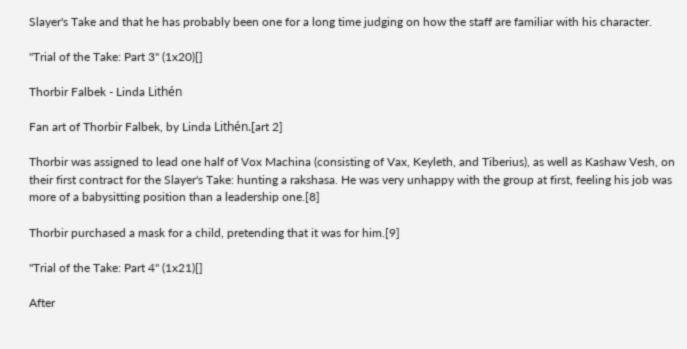Slayer's Take and that he has probably been one for a long time judging on how the staff are familiar with his character.

"Trial of the Take: Part 3" (1x20)[]

Thorbir Falbek - Linda Lithén

Fan art of Thorbir Falbek, by Linda Lithén.[art 2]

Thorbir was assigned to lead one half of Vox Machina (consisting of Vax, Keyleth, and Tiberius), as well as Kashaw Vesh, on their first contract for the Slayer's Take: hunting a rakshasa. He was very unhappy with the group at first, feeling his job was more of a babysitting position than a leadership one.[8]

Thorbir purchased a mask for a child, pretending that it was for him.[9]

"Trial of the Take: Part 4" (1x21)[]

After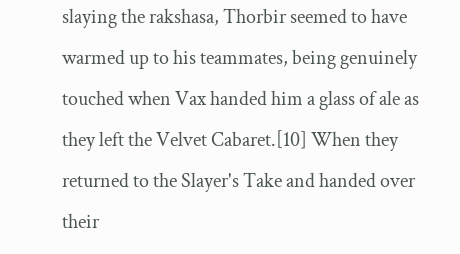slaying the rakshasa, Thorbir seemed to have warmed up to his teammates, being genuinely touched when Vax handed him a glass of ale as they left the Velvet Cabaret.[10] When they returned to the Slayer's Take and handed over their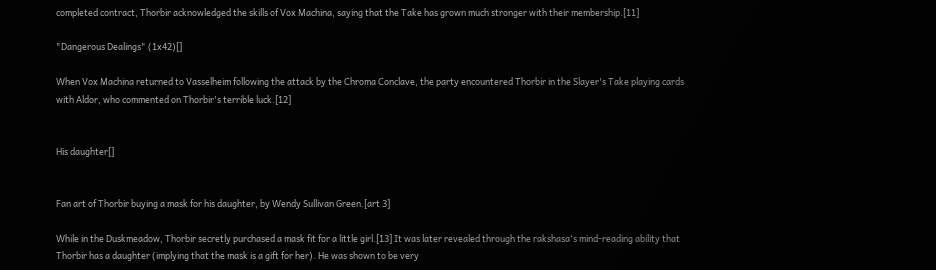completed contract, Thorbir acknowledged the skills of Vox Machina, saying that the Take has grown much stronger with their membership.[11]

"Dangerous Dealings" (1x42)[]

When Vox Machina returned to Vasselheim following the attack by the Chroma Conclave, the party encountered Thorbir in the Slayer's Take playing cards with Aldor, who commented on Thorbir's terrible luck.[12]


His daughter[]


Fan art of Thorbir buying a mask for his daughter, by Wendy Sullivan Green.[art 3]

While in the Duskmeadow, Thorbir secretly purchased a mask fit for a little girl.[13] It was later revealed through the rakshasa's mind-reading ability that Thorbir has a daughter (implying that the mask is a gift for her). He was shown to be very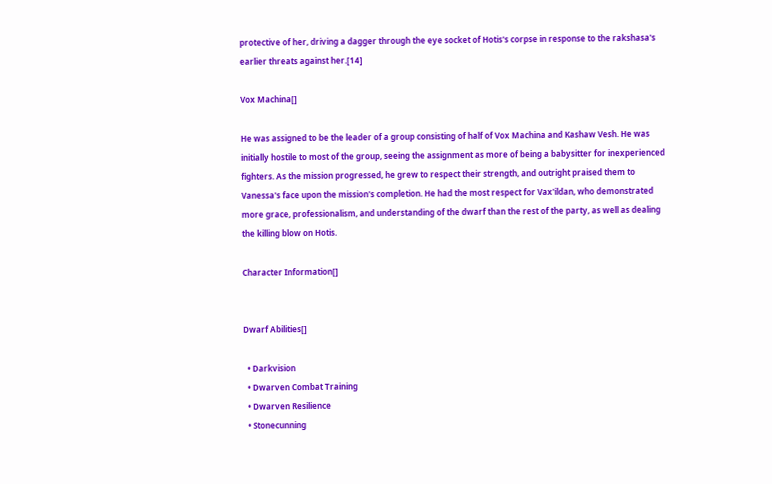protective of her, driving a dagger through the eye socket of Hotis's corpse in response to the rakshasa's earlier threats against her.[14]

Vox Machina[]

He was assigned to be the leader of a group consisting of half of Vox Machina and Kashaw Vesh. He was initially hostile to most of the group, seeing the assignment as more of being a babysitter for inexperienced fighters. As the mission progressed, he grew to respect their strength, and outright praised them to Vanessa's face upon the mission's completion. He had the most respect for Vax'ildan, who demonstrated more grace, professionalism, and understanding of the dwarf than the rest of the party, as well as dealing the killing blow on Hotis.

Character Information[]


Dwarf Abilities[]

  • Darkvision
  • Dwarven Combat Training
  • Dwarven Resilience
  • Stonecunning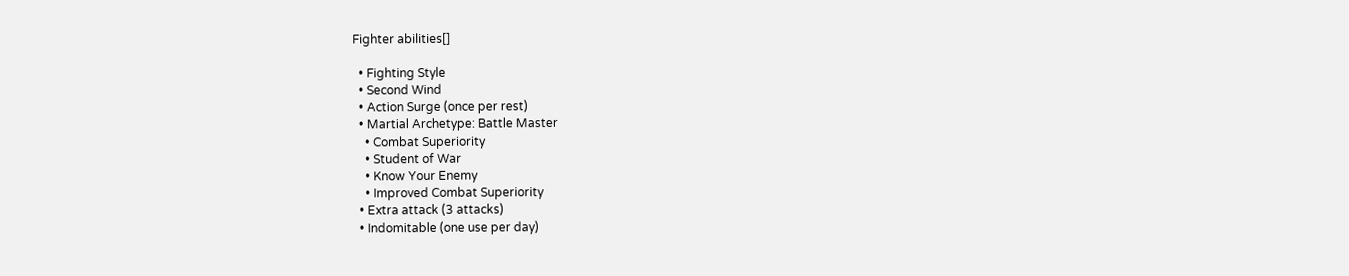Fighter abilities[]

  • Fighting Style
  • Second Wind
  • Action Surge (once per rest)
  • Martial Archetype: Battle Master
    • Combat Superiority
    • Student of War
    • Know Your Enemy
    • Improved Combat Superiority
  • Extra attack (3 attacks)
  • Indomitable (one use per day)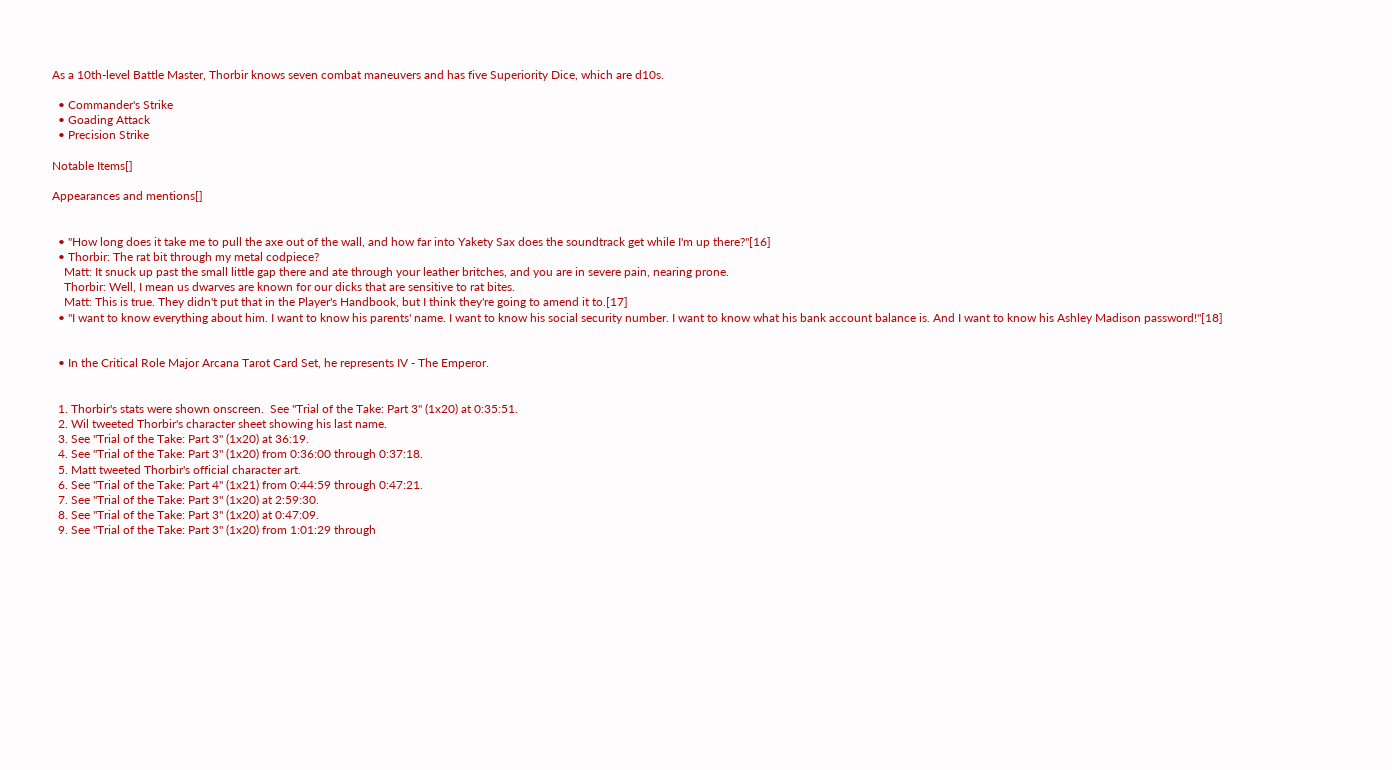As a 10th-level Battle Master, Thorbir knows seven combat maneuvers and has five Superiority Dice, which are d10s.

  • Commander's Strike
  • Goading Attack
  • Precision Strike

Notable Items[]

Appearances and mentions[]


  • "How long does it take me to pull the axe out of the wall, and how far into Yakety Sax does the soundtrack get while I'm up there?"[16]
  • Thorbir: The rat bit through my metal codpiece?
    Matt: It snuck up past the small little gap there and ate through your leather britches, and you are in severe pain, nearing prone.
    Thorbir: Well, I mean us dwarves are known for our dicks that are sensitive to rat bites.
    Matt: This is true. They didn't put that in the Player's Handbook, but I think they're going to amend it to.[17]
  • "I want to know everything about him. I want to know his parents' name. I want to know his social security number. I want to know what his bank account balance is. And I want to know his Ashley Madison password!"[18]


  • In the Critical Role Major Arcana Tarot Card Set, he represents IV - The Emperor.


  1. Thorbir's stats were shown onscreen.  See "Trial of the Take: Part 3" (1x20) at 0:35:51.
  2. Wil tweeted Thorbir's character sheet showing his last name.
  3. See "Trial of the Take: Part 3" (1x20) at 36:19.
  4. See "Trial of the Take: Part 3" (1x20) from 0:36:00 through 0:37:18.
  5. Matt tweeted Thorbir's official character art.
  6. See "Trial of the Take: Part 4" (1x21) from 0:44:59 through 0:47:21.
  7. See "Trial of the Take: Part 3" (1x20) at 2:59:30.
  8. See "Trial of the Take: Part 3" (1x20) at 0:47:09.
  9. See "Trial of the Take: Part 3" (1x20) from 1:01:29 through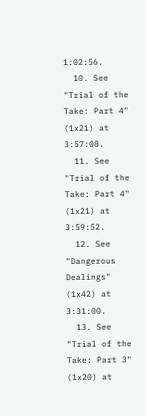1:02:56.
  10. See "Trial of the Take: Part 4" (1x21) at 3:57:08.
  11. See "Trial of the Take: Part 4" (1x21) at 3:59:52.
  12. See "Dangerous Dealings" (1x42) at 3:31:00.
  13. See "Trial of the Take: Part 3" (1x20) at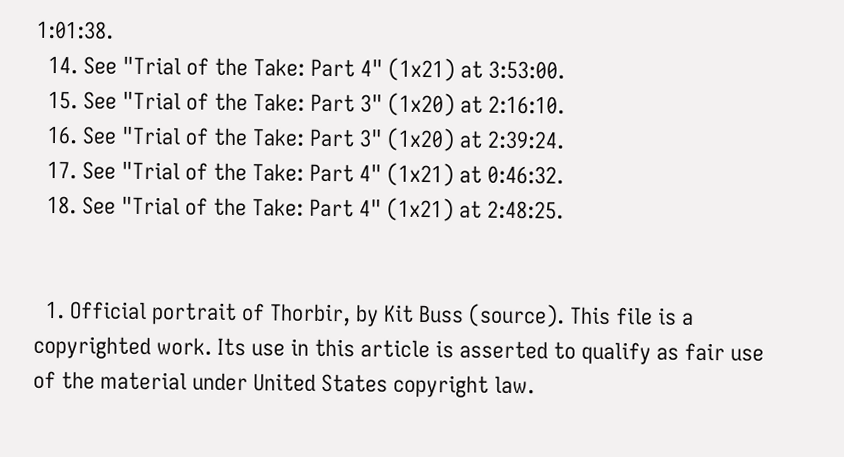1:01:38.
  14. See "Trial of the Take: Part 4" (1x21) at 3:53:00.
  15. See "Trial of the Take: Part 3" (1x20) at 2:16:10.
  16. See "Trial of the Take: Part 3" (1x20) at 2:39:24.
  17. See "Trial of the Take: Part 4" (1x21) at 0:46:32.
  18. See "Trial of the Take: Part 4" (1x21) at 2:48:25.


  1. Official portrait of Thorbir, by Kit Buss (source). This file is a copyrighted work. Its use in this article is asserted to qualify as fair use of the material under United States copyright law.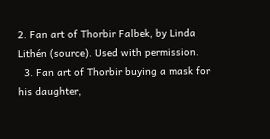2. Fan art of Thorbir Falbek, by Linda Lithén (source). Used with permission.
  3. Fan art of Thorbir buying a mask for his daughter,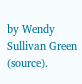by Wendy Sullivan Green (source).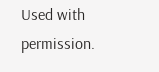Used with permission.